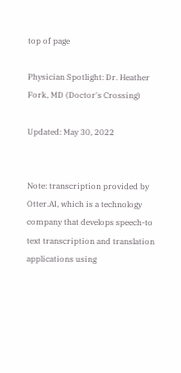top of page

Physician Spotlight: Dr. Heather Fork, MD (Doctor's Crossing)

Updated: May 30, 2022


Note: transcription provided by Otter.AI, which is a technology company that develops speech-to text transcription and translation applications using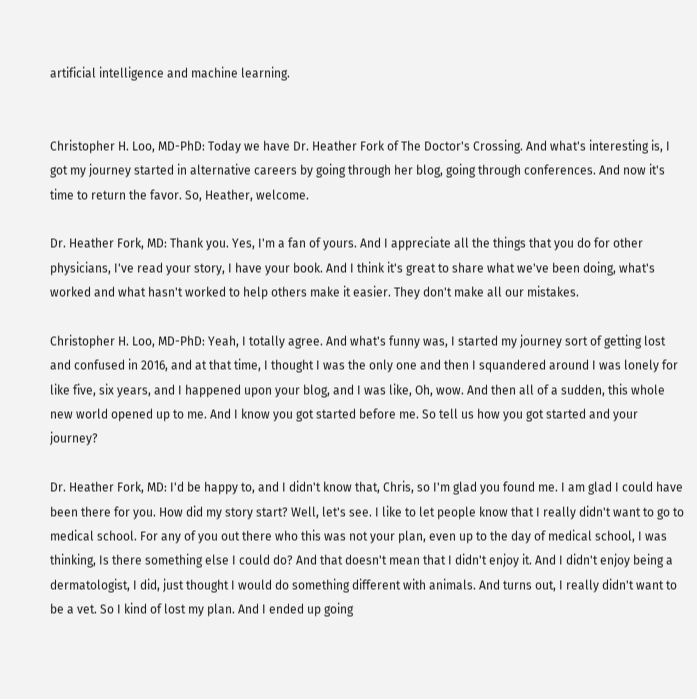artificial intelligence and machine learning.


Christopher H. Loo, MD-PhD: Today we have Dr. Heather Fork of The Doctor's Crossing. And what's interesting is, I got my journey started in alternative careers by going through her blog, going through conferences. And now it's time to return the favor. So, Heather, welcome.

Dr. Heather Fork, MD: Thank you. Yes, I'm a fan of yours. And I appreciate all the things that you do for other physicians, I've read your story, I have your book. And I think it's great to share what we've been doing, what's worked and what hasn't worked to help others make it easier. They don't make all our mistakes.

Christopher H. Loo, MD-PhD: Yeah, I totally agree. And what's funny was, I started my journey sort of getting lost and confused in 2016, and at that time, I thought I was the only one and then I squandered around I was lonely for like five, six years, and I happened upon your blog, and I was like, Oh, wow. And then all of a sudden, this whole new world opened up to me. And I know you got started before me. So tell us how you got started and your journey?

Dr. Heather Fork, MD: I'd be happy to, and I didn't know that, Chris, so I'm glad you found me. I am glad I could have been there for you. How did my story start? Well, let's see. I like to let people know that I really didn't want to go to medical school. For any of you out there who this was not your plan, even up to the day of medical school, I was thinking, Is there something else I could do? And that doesn't mean that I didn't enjoy it. And I didn't enjoy being a dermatologist, I did, just thought I would do something different with animals. And turns out, I really didn't want to be a vet. So I kind of lost my plan. And I ended up going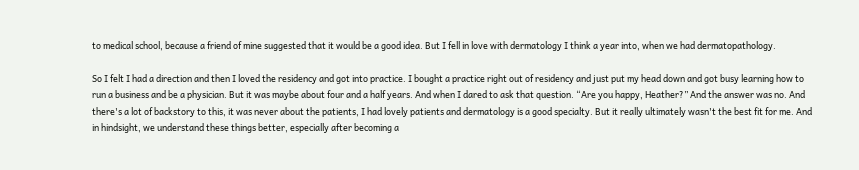to medical school, because a friend of mine suggested that it would be a good idea. But I fell in love with dermatology I think a year into, when we had dermatopathology.

So I felt I had a direction and then I loved the residency and got into practice. I bought a practice right out of residency and just put my head down and got busy learning how to run a business and be a physician. But it was maybe about four and a half years. And when I dared to ask that question. “Are you happy, Heather?” And the answer was no. And there's a lot of backstory to this, it was never about the patients, I had lovely patients and dermatology is a good specialty. But it really ultimately wasn't the best fit for me. And in hindsight, we understand these things better, especially after becoming a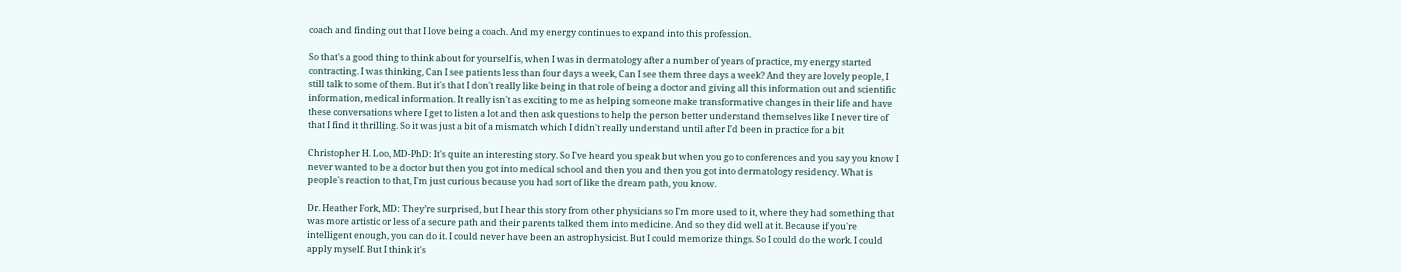coach and finding out that I love being a coach. And my energy continues to expand into this profession.

So that's a good thing to think about for yourself is, when I was in dermatology after a number of years of practice, my energy started contracting. I was thinking, Can I see patients less than four days a week, Can I see them three days a week? And they are lovely people, I still talk to some of them. But it's that I don't really like being in that role of being a doctor and giving all this information out and scientific information, medical information. It really isn't as exciting to me as helping someone make transformative changes in their life and have these conversations where I get to listen a lot and then ask questions to help the person better understand themselves like I never tire of that I find it thrilling. So it was just a bit of a mismatch which I didn't really understand until after I'd been in practice for a bit

Christopher H. Loo, MD-PhD: It's quite an interesting story. So I've heard you speak but when you go to conferences and you say you know I never wanted to be a doctor but then you got into medical school and then you and then you got into dermatology residency. What is people's reaction to that, I'm just curious because you had sort of like the dream path, you know.

Dr. Heather Fork, MD: They’re surprised, but I hear this story from other physicians so I'm more used to it, where they had something that was more artistic or less of a secure path and their parents talked them into medicine. And so they did well at it. Because if you're intelligent enough, you can do it. I could never have been an astrophysicist. But I could memorize things. So I could do the work. I could apply myself. But I think it's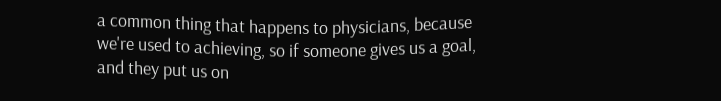a common thing that happens to physicians, because we're used to achieving, so if someone gives us a goal, and they put us on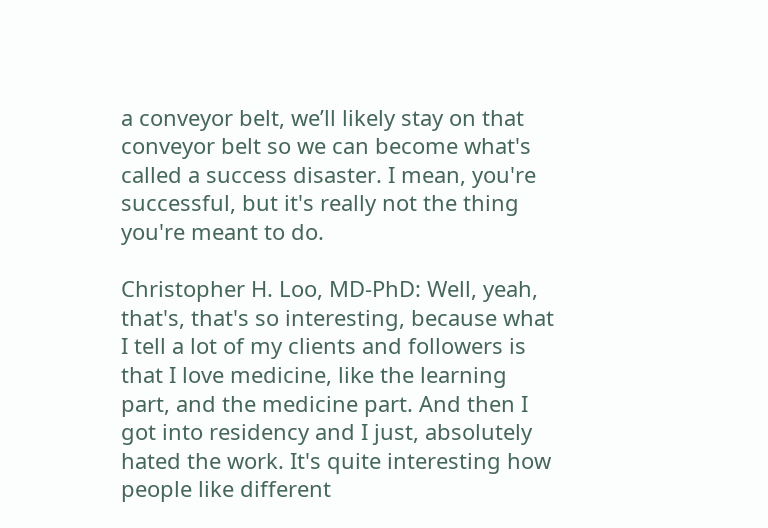a conveyor belt, we’ll likely stay on that conveyor belt so we can become what's called a success disaster. I mean, you're successful, but it's really not the thing you're meant to do.

Christopher H. Loo, MD-PhD: Well, yeah, that's, that's so interesting, because what I tell a lot of my clients and followers is that I love medicine, like the learning part, and the medicine part. And then I got into residency and I just, absolutely hated the work. It's quite interesting how people like different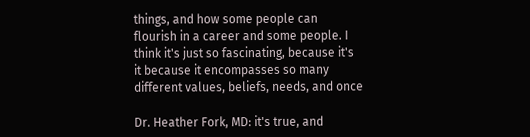things, and how some people can flourish in a career and some people. I think it's just so fascinating, because it's it because it encompasses so many different values, beliefs, needs, and once

Dr. Heather Fork, MD: it's true, and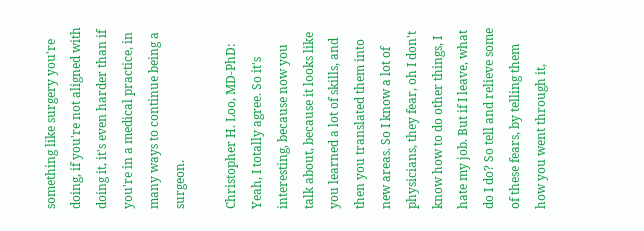something like surgery you're doing, if you're not aligned with doing it, it's even harder than if you're in a medical practice, in many ways to continue being a surgeon.

Christopher H. Loo, MD-PhD: Yeah, I totally agree. So it's interesting, because now you talk about, because it looks like you learned a lot of skills, and then you translated them into new areas. So I know a lot of physicians, they fear, oh I don't know how to do other things, I hate my job. But if I leave, what do I do? So tell and relieve some of these fears, by telling them how you went through it,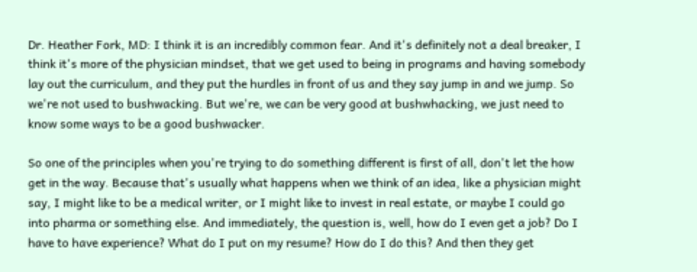Dr. Heather Fork, MD: I think it is an incredibly common fear. And it's definitely not a deal breaker, I think it's more of the physician mindset, that we get used to being in programs and having somebody lay out the curriculum, and they put the hurdles in front of us and they say jump in and we jump. So we're not used to bushwacking. But we're, we can be very good at bushwhacking, we just need to know some ways to be a good bushwacker.

So one of the principles when you're trying to do something different is first of all, don't let the how get in the way. Because that's usually what happens when we think of an idea, like a physician might say, I might like to be a medical writer, or I might like to invest in real estate, or maybe I could go into pharma or something else. And immediately, the question is, well, how do I even get a job? Do I have to have experience? What do I put on my resume? How do I do this? And then they get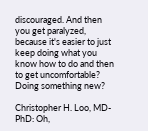discouraged. And then you get paralyzed, because it's easier to just keep doing what you know how to do and then to get uncomfortable? Doing something new?

Christopher H. Loo, MD-PhD: Oh,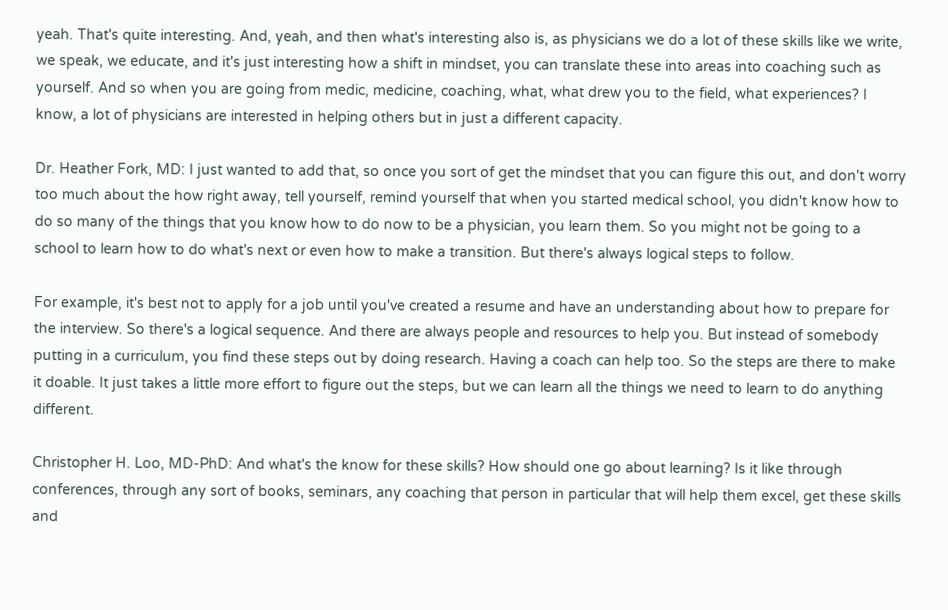yeah. That's quite interesting. And, yeah, and then what's interesting also is, as physicians we do a lot of these skills like we write, we speak, we educate, and it's just interesting how a shift in mindset, you can translate these into areas into coaching such as yourself. And so when you are going from medic, medicine, coaching, what, what drew you to the field, what experiences? I know, a lot of physicians are interested in helping others but in just a different capacity.

Dr. Heather Fork, MD: I just wanted to add that, so once you sort of get the mindset that you can figure this out, and don't worry too much about the how right away, tell yourself, remind yourself that when you started medical school, you didn't know how to do so many of the things that you know how to do now to be a physician, you learn them. So you might not be going to a school to learn how to do what's next or even how to make a transition. But there's always logical steps to follow.

For example, it's best not to apply for a job until you've created a resume and have an understanding about how to prepare for the interview. So there's a logical sequence. And there are always people and resources to help you. But instead of somebody putting in a curriculum, you find these steps out by doing research. Having a coach can help too. So the steps are there to make it doable. It just takes a little more effort to figure out the steps, but we can learn all the things we need to learn to do anything different.

Christopher H. Loo, MD-PhD: And what's the know for these skills? How should one go about learning? Is it like through conferences, through any sort of books, seminars, any coaching that person in particular that will help them excel, get these skills and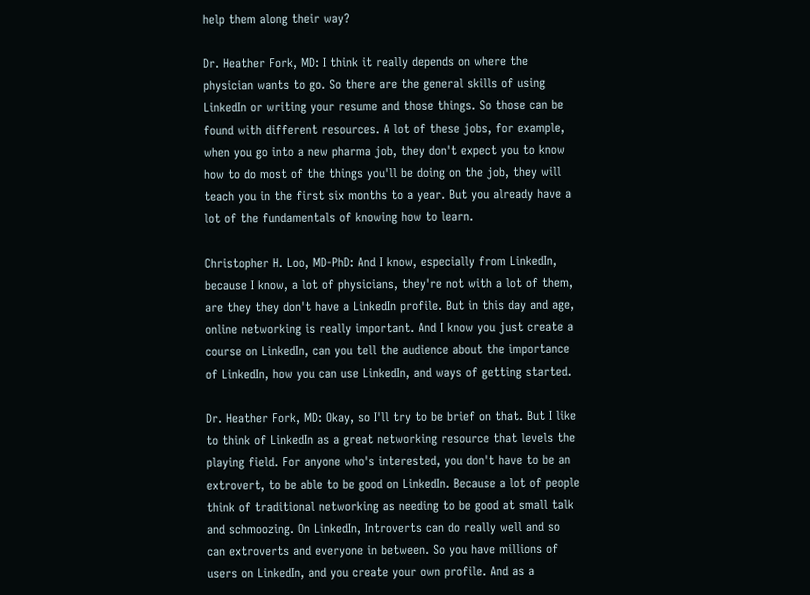help them along their way?

Dr. Heather Fork, MD: I think it really depends on where the physician wants to go. So there are the general skills of using LinkedIn or writing your resume and those things. So those can be found with different resources. A lot of these jobs, for example, when you go into a new pharma job, they don't expect you to know how to do most of the things you'll be doing on the job, they will teach you in the first six months to a year. But you already have a lot of the fundamentals of knowing how to learn.

Christopher H. Loo, MD-PhD: And I know, especially from LinkedIn, because I know, a lot of physicians, they're not with a lot of them, are they they don't have a LinkedIn profile. But in this day and age, online networking is really important. And I know you just create a course on LinkedIn, can you tell the audience about the importance of LinkedIn, how you can use LinkedIn, and ways of getting started.

Dr. Heather Fork, MD: Okay, so I'll try to be brief on that. But I like to think of LinkedIn as a great networking resource that levels the playing field. For anyone who's interested, you don't have to be an extrovert, to be able to be good on LinkedIn. Because a lot of people think of traditional networking as needing to be good at small talk and schmoozing. On LinkedIn, Introverts can do really well and so can extroverts and everyone in between. So you have millions of users on LinkedIn, and you create your own profile. And as a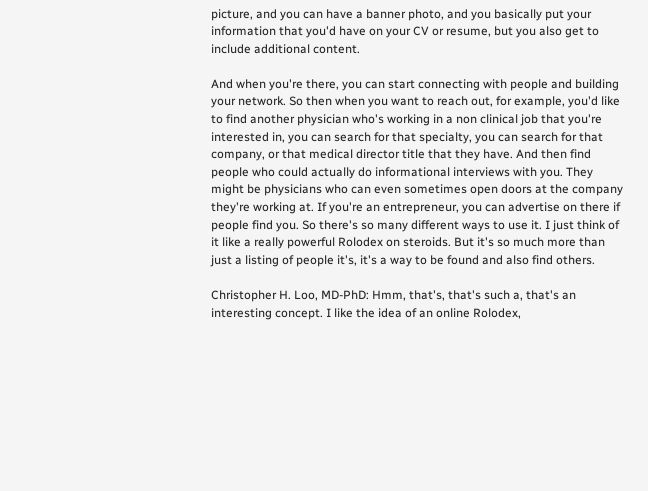picture, and you can have a banner photo, and you basically put your information that you'd have on your CV or resume, but you also get to include additional content.

And when you're there, you can start connecting with people and building your network. So then when you want to reach out, for example, you'd like to find another physician who's working in a non clinical job that you're interested in, you can search for that specialty, you can search for that company, or that medical director title that they have. And then find people who could actually do informational interviews with you. They might be physicians who can even sometimes open doors at the company they're working at. If you're an entrepreneur, you can advertise on there if people find you. So there's so many different ways to use it. I just think of it like a really powerful Rolodex on steroids. But it's so much more than just a listing of people it's, it's a way to be found and also find others.

Christopher H. Loo, MD-PhD: Hmm, that's, that's such a, that's an interesting concept. I like the idea of an online Rolodex,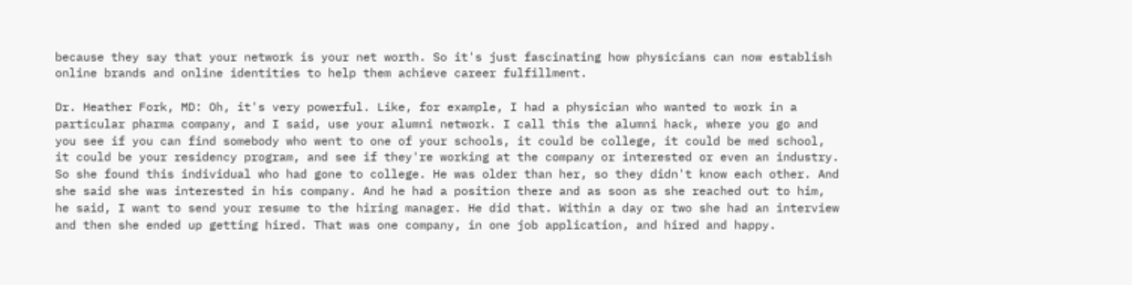because they say that your network is your net worth. So it's just fascinating how physicians can now establish online brands and online identities to help them achieve career fulfillment.

Dr. Heather Fork, MD: Oh, it's very powerful. Like, for example, I had a physician who wanted to work in a particular pharma company, and I said, use your alumni network. I call this the alumni hack, where you go and you see if you can find somebody who went to one of your schools, it could be college, it could be med school, it could be your residency program, and see if they're working at the company or interested or even an industry. So she found this individual who had gone to college. He was older than her, so they didn't know each other. And she said she was interested in his company. And he had a position there and as soon as she reached out to him, he said, I want to send your resume to the hiring manager. He did that. Within a day or two she had an interview and then she ended up getting hired. That was one company, in one job application, and hired and happy.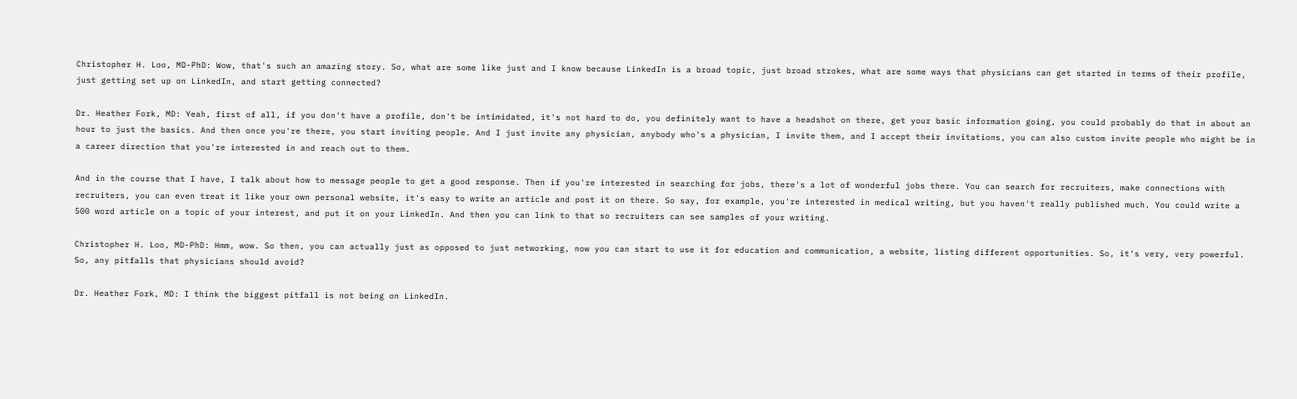Christopher H. Loo, MD-PhD: Wow, that's such an amazing story. So, what are some like just and I know because LinkedIn is a broad topic, just broad strokes, what are some ways that physicians can get started in terms of their profile, just getting set up on LinkedIn, and start getting connected?

Dr. Heather Fork, MD: Yeah, first of all, if you don't have a profile, don't be intimidated, it's not hard to do, you definitely want to have a headshot on there, get your basic information going, you could probably do that in about an hour to just the basics. And then once you're there, you start inviting people. And I just invite any physician, anybody who's a physician, I invite them, and I accept their invitations, you can also custom invite people who might be in a career direction that you're interested in and reach out to them.

And in the course that I have, I talk about how to message people to get a good response. Then if you're interested in searching for jobs, there's a lot of wonderful jobs there. You can search for recruiters, make connections with recruiters, you can even treat it like your own personal website, it's easy to write an article and post it on there. So say, for example, you're interested in medical writing, but you haven't really published much. You could write a 500 word article on a topic of your interest, and put it on your LinkedIn. And then you can link to that so recruiters can see samples of your writing.

Christopher H. Loo, MD-PhD: Hmm, wow. So then, you can actually just as opposed to just networking, now you can start to use it for education and communication, a website, listing different opportunities. So, it's very, very powerful. So, any pitfalls that physicians should avoid?

Dr. Heather Fork, MD: I think the biggest pitfall is not being on LinkedIn.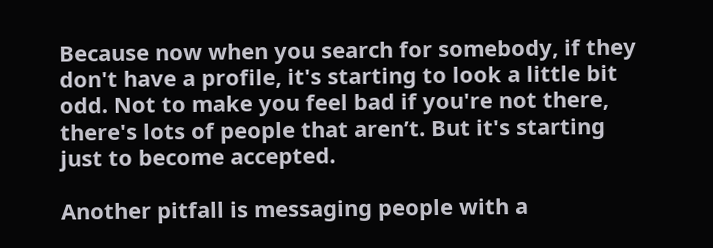Because now when you search for somebody, if they don't have a profile, it's starting to look a little bit odd. Not to make you feel bad if you're not there, there's lots of people that aren’t. But it's starting just to become accepted.

Another pitfall is messaging people with a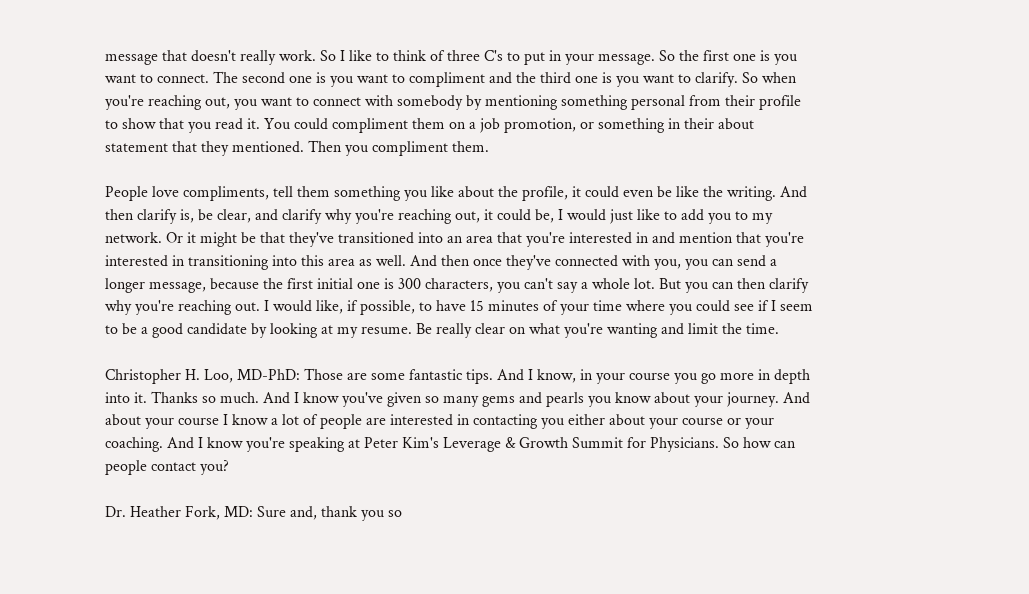message that doesn't really work. So I like to think of three C's to put in your message. So the first one is you want to connect. The second one is you want to compliment and the third one is you want to clarify. So when you're reaching out, you want to connect with somebody by mentioning something personal from their profile to show that you read it. You could compliment them on a job promotion, or something in their about statement that they mentioned. Then you compliment them.

People love compliments, tell them something you like about the profile, it could even be like the writing. And then clarify is, be clear, and clarify why you're reaching out, it could be, I would just like to add you to my network. Or it might be that they've transitioned into an area that you're interested in and mention that you're interested in transitioning into this area as well. And then once they've connected with you, you can send a longer message, because the first initial one is 300 characters, you can't say a whole lot. But you can then clarify why you're reaching out. I would like, if possible, to have 15 minutes of your time where you could see if I seem to be a good candidate by looking at my resume. Be really clear on what you're wanting and limit the time.

Christopher H. Loo, MD-PhD: Those are some fantastic tips. And I know, in your course you go more in depth into it. Thanks so much. And I know you've given so many gems and pearls you know about your journey. And about your course I know a lot of people are interested in contacting you either about your course or your coaching. And I know you're speaking at Peter Kim's Leverage & Growth Summit for Physicians. So how can people contact you?

Dr. Heather Fork, MD: Sure and, thank you so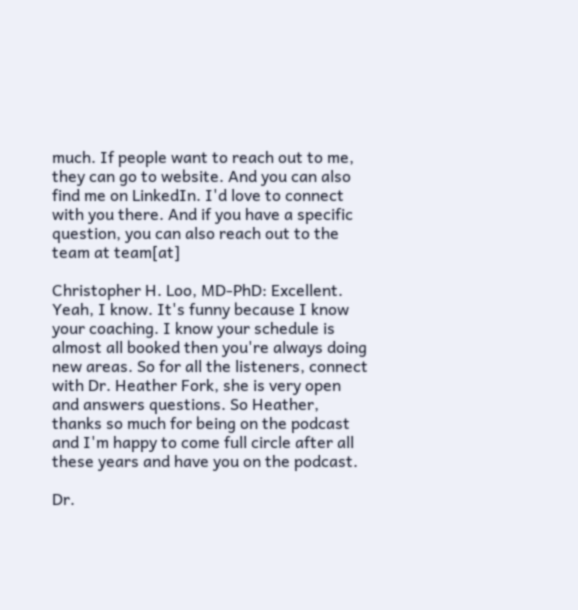much. If people want to reach out to me, they can go to website. And you can also find me on LinkedIn. I'd love to connect with you there. And if you have a specific question, you can also reach out to the team at team[at]

Christopher H. Loo, MD-PhD: Excellent. Yeah, I know. It's funny because I know your coaching. I know your schedule is almost all booked then you're always doing new areas. So for all the listeners, connect with Dr. Heather Fork, she is very open and answers questions. So Heather, thanks so much for being on the podcast and I'm happy to come full circle after all these years and have you on the podcast.

Dr.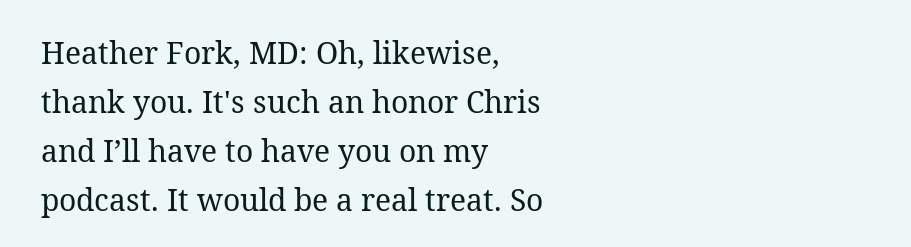Heather Fork, MD: Oh, likewise, thank you. It's such an honor Chris and I’ll have to have you on my podcast. It would be a real treat. So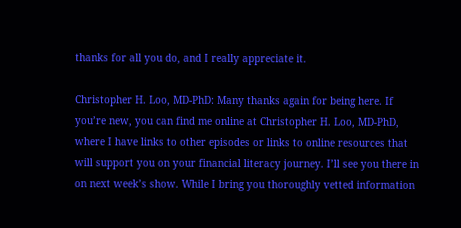thanks for all you do, and I really appreciate it.

Christopher H. Loo, MD-PhD: Many thanks again for being here. If you’re new, you can find me online at Christopher H. Loo, MD-PhD, where I have links to other episodes or links to online resources that will support you on your financial literacy journey. I’ll see you there in on next week’s show. While I bring you thoroughly vetted information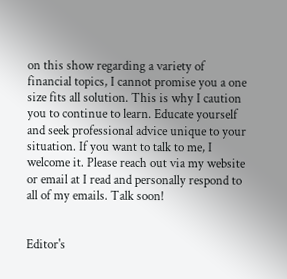on this show regarding a variety of financial topics, I cannot promise you a one size fits all solution. This is why I caution you to continue to learn. Educate yourself and seek professional advice unique to your situation. If you want to talk to me, I welcome it. Please reach out via my website or email at I read and personally respond to all of my emails. Talk soon!


Editor's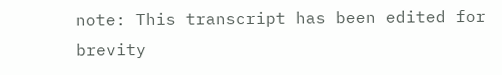note: This transcript has been edited for brevity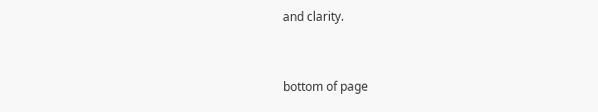and clarity.


bottom of page